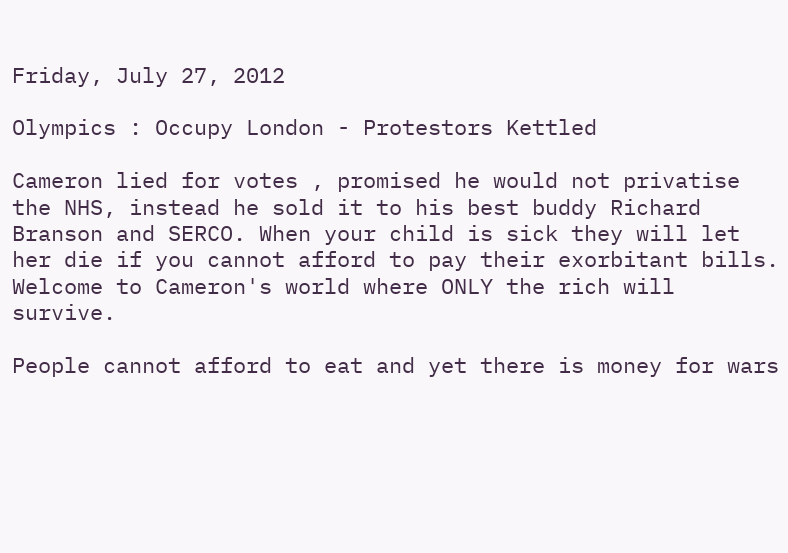Friday, July 27, 2012

Olympics : Occupy London - Protestors Kettled

Cameron lied for votes , promised he would not privatise the NHS, instead he sold it to his best buddy Richard Branson and SERCO. When your child is sick they will let her die if you cannot afford to pay their exorbitant bills. Welcome to Cameron's world where ONLY the rich will survive.

People cannot afford to eat and yet there is money for wars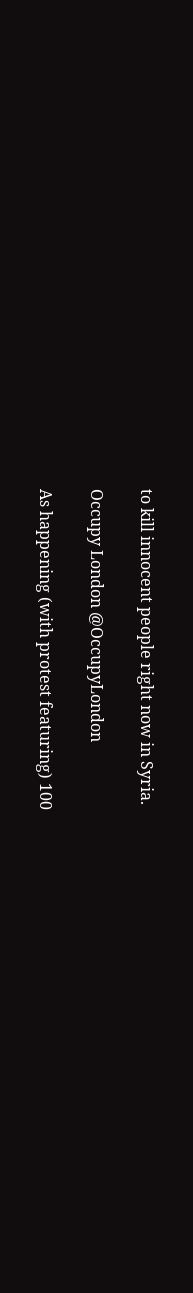to kill innocent people right now in Syria.

Occupy London @OccupyLondon

As happening (with protest featuring) 100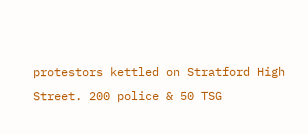protestors kettled on Stratford High Street. 200 police & 50 TSG